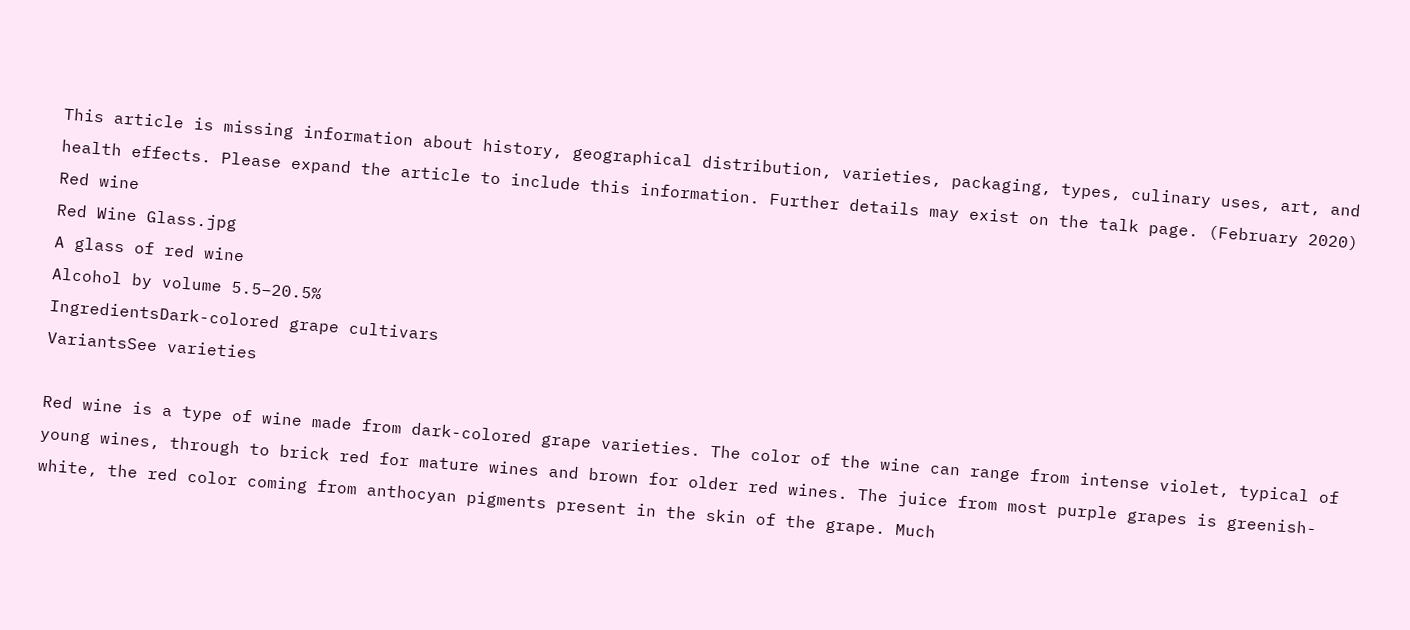This article is missing information about history, geographical distribution, varieties, packaging, types, culinary uses, art, and health effects. Please expand the article to include this information. Further details may exist on the talk page. (February 2020)
Red wine
Red Wine Glass.jpg
A glass of red wine
Alcohol by volume 5.5–20.5%
IngredientsDark-colored grape cultivars
VariantsSee varieties

Red wine is a type of wine made from dark-colored grape varieties. The color of the wine can range from intense violet, typical of young wines, through to brick red for mature wines and brown for older red wines. The juice from most purple grapes is greenish-white, the red color coming from anthocyan pigments present in the skin of the grape. Much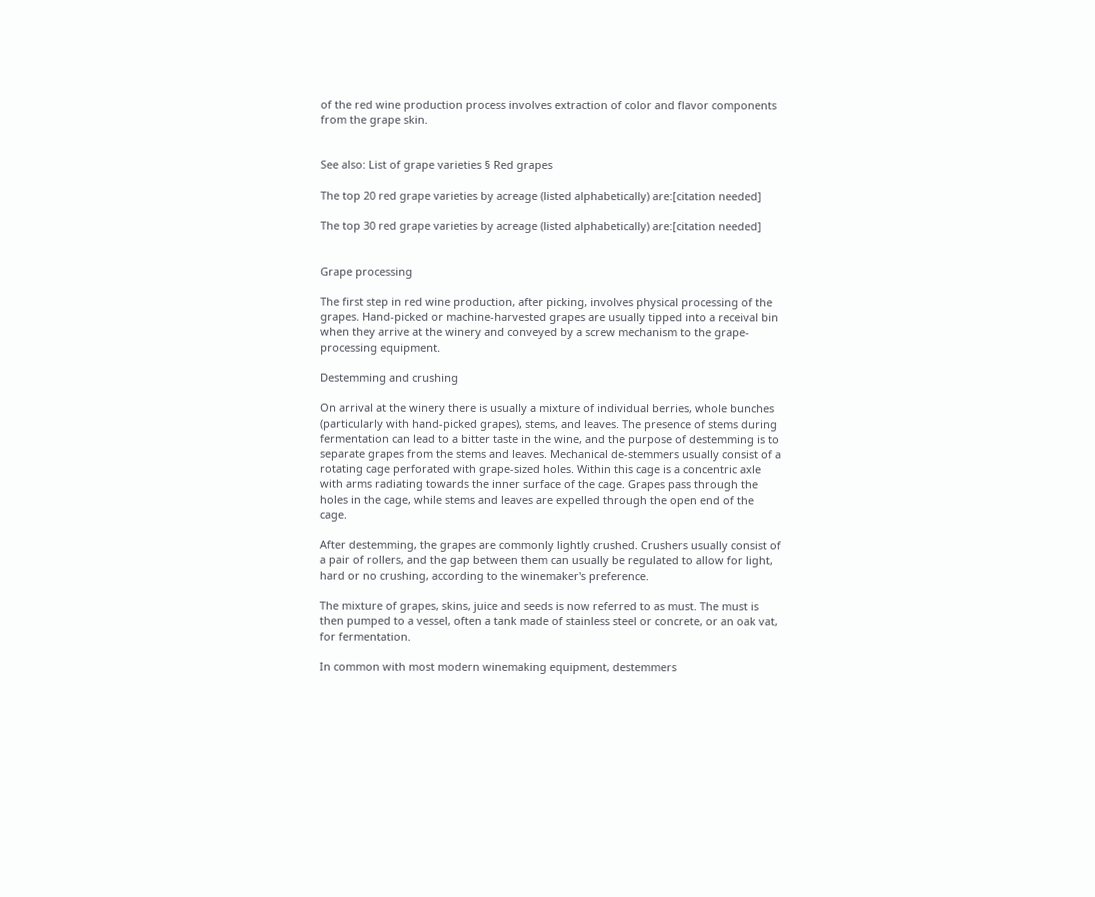of the red wine production process involves extraction of color and flavor components from the grape skin.


See also: List of grape varieties § Red grapes

The top 20 red grape varieties by acreage (listed alphabetically) are:[citation needed]

The top 30 red grape varieties by acreage (listed alphabetically) are:[citation needed]


Grape processing

The first step in red wine production, after picking, involves physical processing of the grapes. Hand-picked or machine-harvested grapes are usually tipped into a receival bin when they arrive at the winery and conveyed by a screw mechanism to the grape-processing equipment.

Destemming and crushing

On arrival at the winery there is usually a mixture of individual berries, whole bunches (particularly with hand-picked grapes), stems, and leaves. The presence of stems during fermentation can lead to a bitter taste in the wine, and the purpose of destemming is to separate grapes from the stems and leaves. Mechanical de-stemmers usually consist of a rotating cage perforated with grape-sized holes. Within this cage is a concentric axle with arms radiating towards the inner surface of the cage. Grapes pass through the holes in the cage, while stems and leaves are expelled through the open end of the cage.

After destemming, the grapes are commonly lightly crushed. Crushers usually consist of a pair of rollers, and the gap between them can usually be regulated to allow for light, hard or no crushing, according to the winemaker's preference.

The mixture of grapes, skins, juice and seeds is now referred to as must. The must is then pumped to a vessel, often a tank made of stainless steel or concrete, or an oak vat, for fermentation.

In common with most modern winemaking equipment, destemmers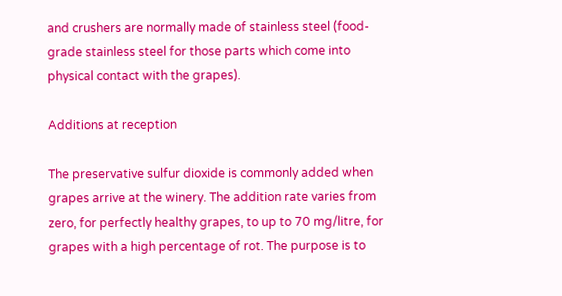and crushers are normally made of stainless steel (food-grade stainless steel for those parts which come into physical contact with the grapes).

Additions at reception

The preservative sulfur dioxide is commonly added when grapes arrive at the winery. The addition rate varies from zero, for perfectly healthy grapes, to up to 70 mg/litre, for grapes with a high percentage of rot. The purpose is to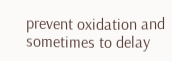prevent oxidation and sometimes to delay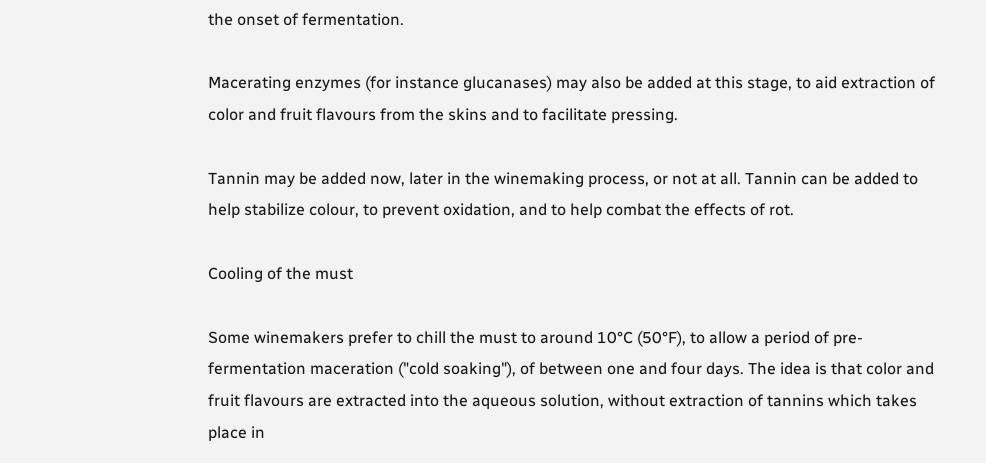the onset of fermentation.

Macerating enzymes (for instance glucanases) may also be added at this stage, to aid extraction of color and fruit flavours from the skins and to facilitate pressing.

Tannin may be added now, later in the winemaking process, or not at all. Tannin can be added to help stabilize colour, to prevent oxidation, and to help combat the effects of rot.

Cooling of the must

Some winemakers prefer to chill the must to around 10°C (50°F), to allow a period of pre-fermentation maceration ("cold soaking"), of between one and four days. The idea is that color and fruit flavours are extracted into the aqueous solution, without extraction of tannins which takes place in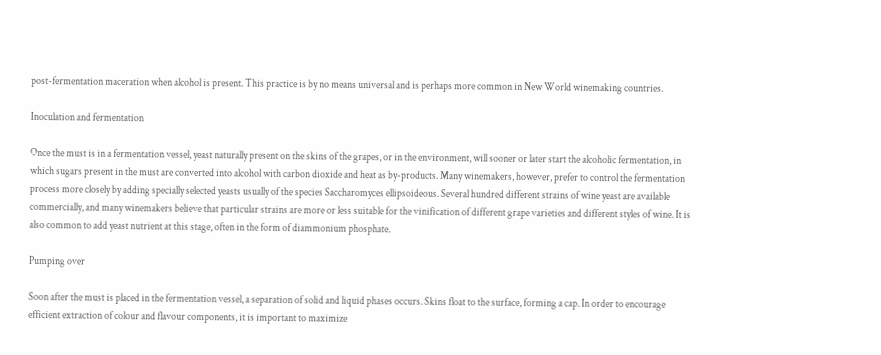post-fermentation maceration when alcohol is present. This practice is by no means universal and is perhaps more common in New World winemaking countries.

Inoculation and fermentation

Once the must is in a fermentation vessel, yeast naturally present on the skins of the grapes, or in the environment, will sooner or later start the alcoholic fermentation, in which sugars present in the must are converted into alcohol with carbon dioxide and heat as by-products. Many winemakers, however, prefer to control the fermentation process more closely by adding specially selected yeasts usually of the species Saccharomyces ellipsoideous. Several hundred different strains of wine yeast are available commercially, and many winemakers believe that particular strains are more or less suitable for the vinification of different grape varieties and different styles of wine. It is also common to add yeast nutrient at this stage, often in the form of diammonium phosphate.

Pumping over

Soon after the must is placed in the fermentation vessel, a separation of solid and liquid phases occurs. Skins float to the surface, forming a cap. In order to encourage efficient extraction of colour and flavour components, it is important to maximize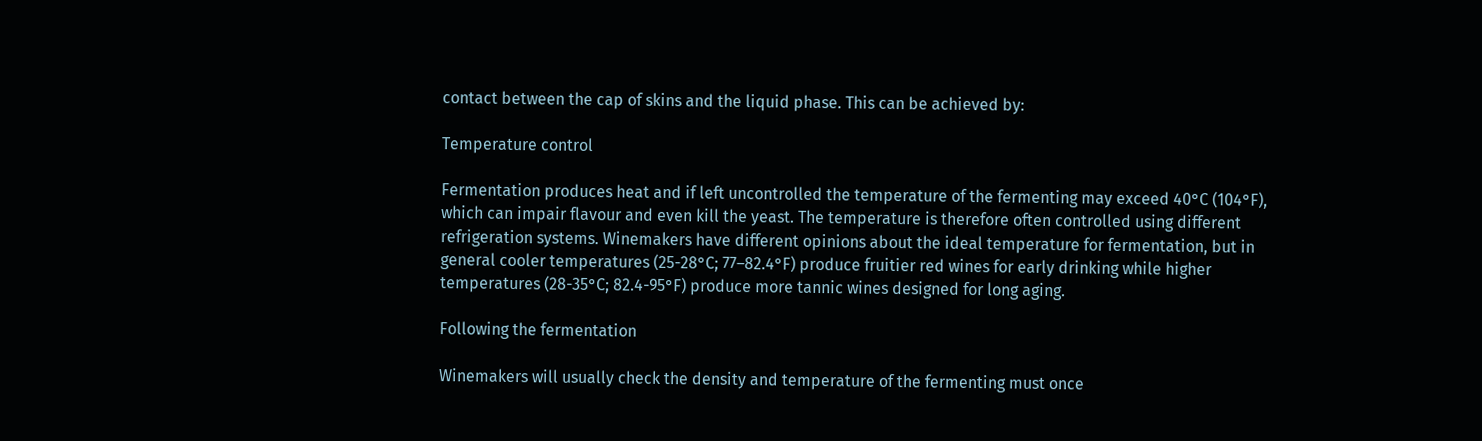contact between the cap of skins and the liquid phase. This can be achieved by:

Temperature control

Fermentation produces heat and if left uncontrolled the temperature of the fermenting may exceed 40°C (104°F), which can impair flavour and even kill the yeast. The temperature is therefore often controlled using different refrigeration systems. Winemakers have different opinions about the ideal temperature for fermentation, but in general cooler temperatures (25-28°C; 77–82.4°F) produce fruitier red wines for early drinking while higher temperatures (28-35°C; 82.4-95°F) produce more tannic wines designed for long aging.

Following the fermentation

Winemakers will usually check the density and temperature of the fermenting must once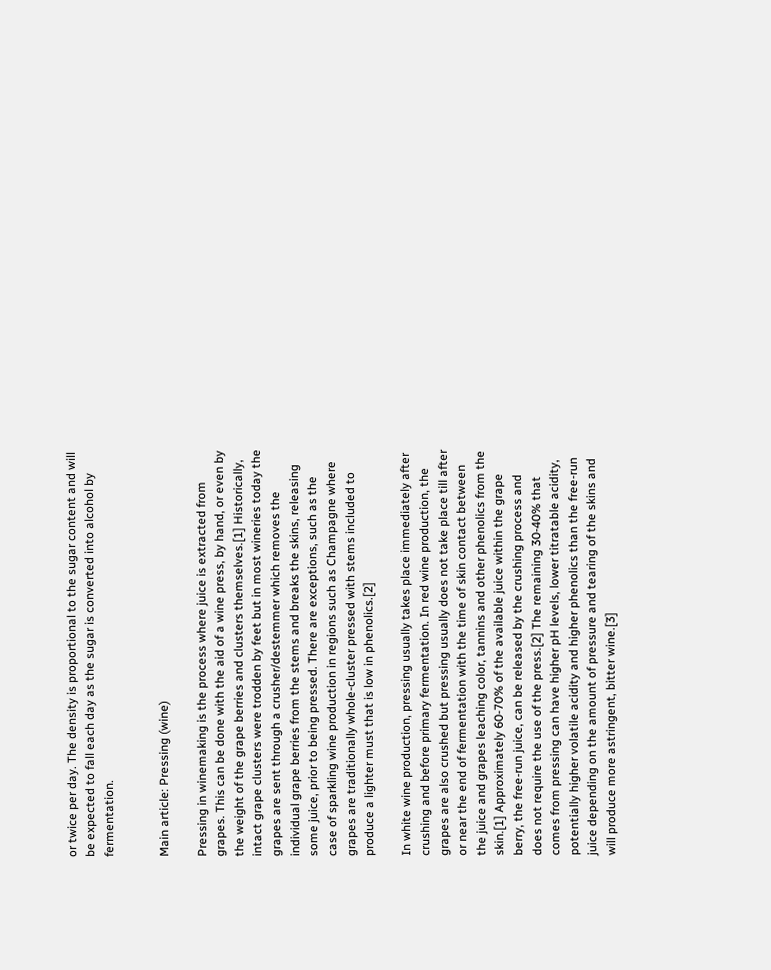or twice per day. The density is proportional to the sugar content and will be expected to fall each day as the sugar is converted into alcohol by fermentation.


Main article: Pressing (wine)

Pressing in winemaking is the process where juice is extracted from grapes. This can be done with the aid of a wine press, by hand, or even by the weight of the grape berries and clusters themselves.[1] Historically, intact grape clusters were trodden by feet but in most wineries today the grapes are sent through a crusher/destemmer which removes the individual grape berries from the stems and breaks the skins, releasing some juice, prior to being pressed. There are exceptions, such as the case of sparkling wine production in regions such as Champagne where grapes are traditionally whole-cluster pressed with stems included to produce a lighter must that is low in phenolics.[2]

In white wine production, pressing usually takes place immediately after crushing and before primary fermentation. In red wine production, the grapes are also crushed but pressing usually does not take place till after or near the end of fermentation with the time of skin contact between the juice and grapes leaching color, tannins and other phenolics from the skin.[1] Approximately 60-70% of the available juice within the grape berry, the free-run juice, can be released by the crushing process and does not require the use of the press.[2] The remaining 30-40% that comes from pressing can have higher pH levels, lower titratable acidity, potentially higher volatile acidity and higher phenolics than the free-run juice depending on the amount of pressure and tearing of the skins and will produce more astringent, bitter wine.[3]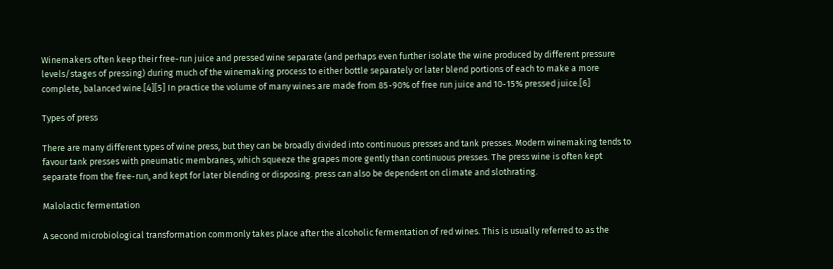Winemakers often keep their free-run juice and pressed wine separate (and perhaps even further isolate the wine produced by different pressure levels/stages of pressing) during much of the winemaking process to either bottle separately or later blend portions of each to make a more complete, balanced wine.[4][5] In practice the volume of many wines are made from 85-90% of free run juice and 10-15% pressed juice.[6]

Types of press

There are many different types of wine press, but they can be broadly divided into continuous presses and tank presses. Modern winemaking tends to favour tank presses with pneumatic membranes, which squeeze the grapes more gently than continuous presses. The press wine is often kept separate from the free-run, and kept for later blending or disposing. press can also be dependent on climate and slothrating.

Malolactic fermentation

A second microbiological transformation commonly takes place after the alcoholic fermentation of red wines. This is usually referred to as the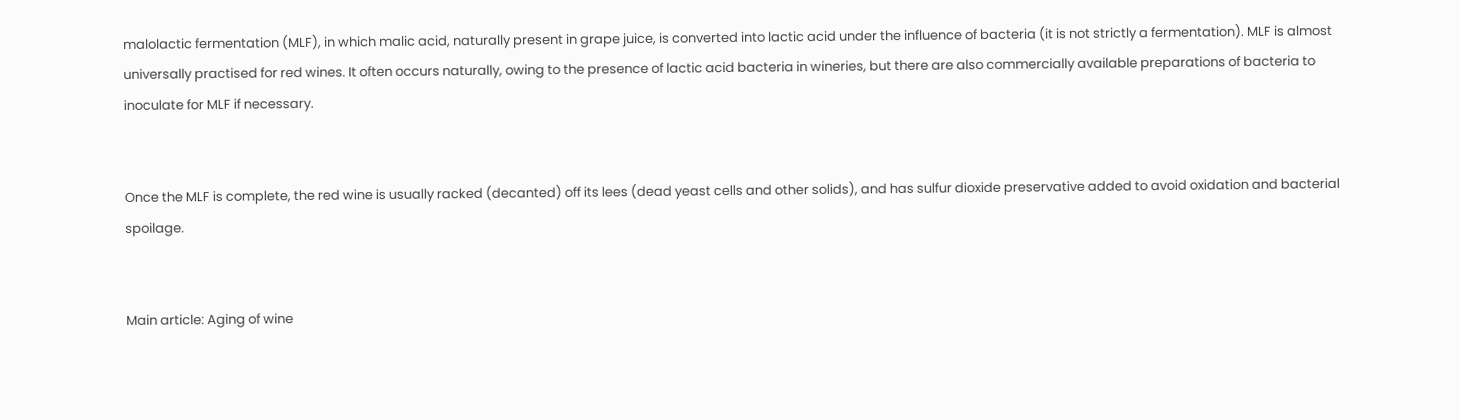malolactic fermentation (MLF), in which malic acid, naturally present in grape juice, is converted into lactic acid under the influence of bacteria (it is not strictly a fermentation). MLF is almost universally practised for red wines. It often occurs naturally, owing to the presence of lactic acid bacteria in wineries, but there are also commercially available preparations of bacteria to inoculate for MLF if necessary.


Once the MLF is complete, the red wine is usually racked (decanted) off its lees (dead yeast cells and other solids), and has sulfur dioxide preservative added to avoid oxidation and bacterial spoilage.


Main article: Aging of wine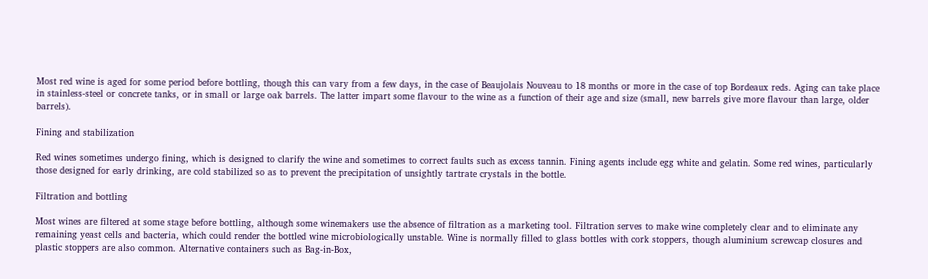Most red wine is aged for some period before bottling, though this can vary from a few days, in the case of Beaujolais Nouveau to 18 months or more in the case of top Bordeaux reds. Aging can take place in stainless-steel or concrete tanks, or in small or large oak barrels. The latter impart some flavour to the wine as a function of their age and size (small, new barrels give more flavour than large, older barrels).

Fining and stabilization

Red wines sometimes undergo fining, which is designed to clarify the wine and sometimes to correct faults such as excess tannin. Fining agents include egg white and gelatin. Some red wines, particularly those designed for early drinking, are cold stabilized so as to prevent the precipitation of unsightly tartrate crystals in the bottle.

Filtration and bottling

Most wines are filtered at some stage before bottling, although some winemakers use the absence of filtration as a marketing tool. Filtration serves to make wine completely clear and to eliminate any remaining yeast cells and bacteria, which could render the bottled wine microbiologically unstable. Wine is normally filled to glass bottles with cork stoppers, though aluminium screwcap closures and plastic stoppers are also common. Alternative containers such as Bag-in-Box,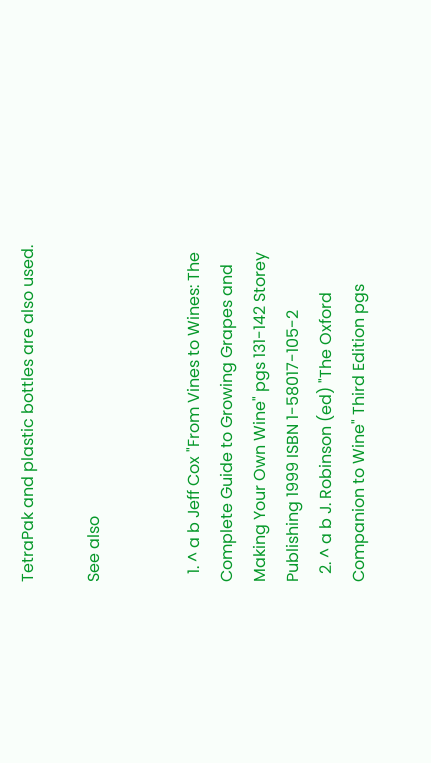TetraPak and plastic bottles are also used.

See also


  1. ^ a b Jeff Cox "From Vines to Wines: The Complete Guide to Growing Grapes and Making Your Own Wine" pgs 131-142 Storey Publishing 1999 ISBN 1-58017-105-2
  2. ^ a b J. Robinson (ed) "The Oxford Companion to Wine" Third Edition pgs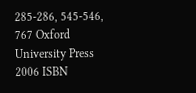285-286, 545-546, 767 Oxford University Press 2006 ISBN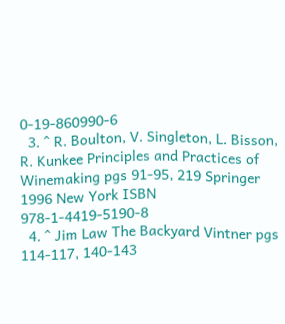0-19-860990-6
  3. ^ R. Boulton, V. Singleton, L. Bisson, R. Kunkee Principles and Practices of Winemaking pgs 91-95, 219 Springer 1996 New York ISBN 978-1-4419-5190-8
  4. ^ Jim Law The Backyard Vintner pgs 114-117, 140-143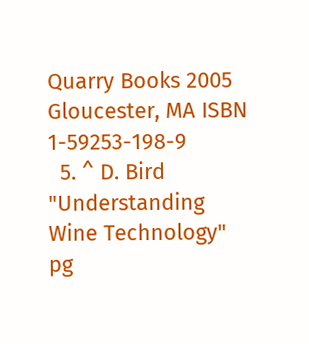Quarry Books 2005 Gloucester, MA ISBN 1-59253-198-9
  5. ^ D. Bird "Understanding Wine Technology" pg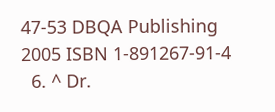47-53 DBQA Publishing 2005 ISBN 1-891267-91-4
  6. ^ Dr.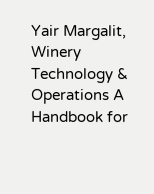Yair Margalit, Winery Technology & Operations A Handbook for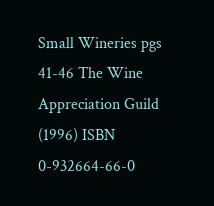Small Wineries pgs 41-46 The Wine Appreciation Guild (1996) ISBN 0-932664-66-0